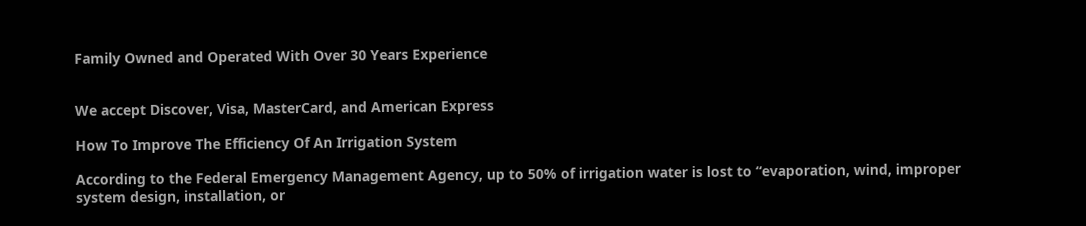Family Owned and Operated With Over 30 Years Experience


We accept Discover, Visa, MasterCard, and American Express

How To Improve The Efficiency Of An Irrigation System

According to the Federal Emergency Management Agency, up to 50% of irrigation water is lost to “evaporation, wind, improper system design, installation, or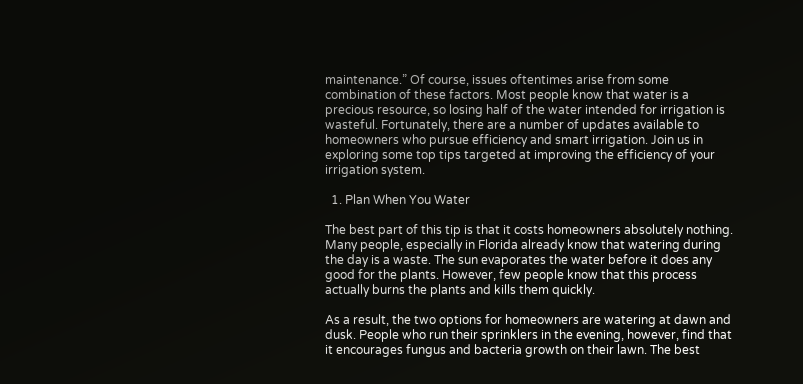maintenance.” Of course, issues oftentimes arise from some combination of these factors. Most people know that water is a precious resource, so losing half of the water intended for irrigation is wasteful. Fortunately, there are a number of updates available to homeowners who pursue efficiency and smart irrigation. Join us in exploring some top tips targeted at improving the efficiency of your irrigation system.

  1. Plan When You Water

The best part of this tip is that it costs homeowners absolutely nothing. Many people, especially in Florida already know that watering during the day is a waste. The sun evaporates the water before it does any good for the plants. However, few people know that this process actually burns the plants and kills them quickly.

As a result, the two options for homeowners are watering at dawn and dusk. People who run their sprinklers in the evening, however, find that it encourages fungus and bacteria growth on their lawn. The best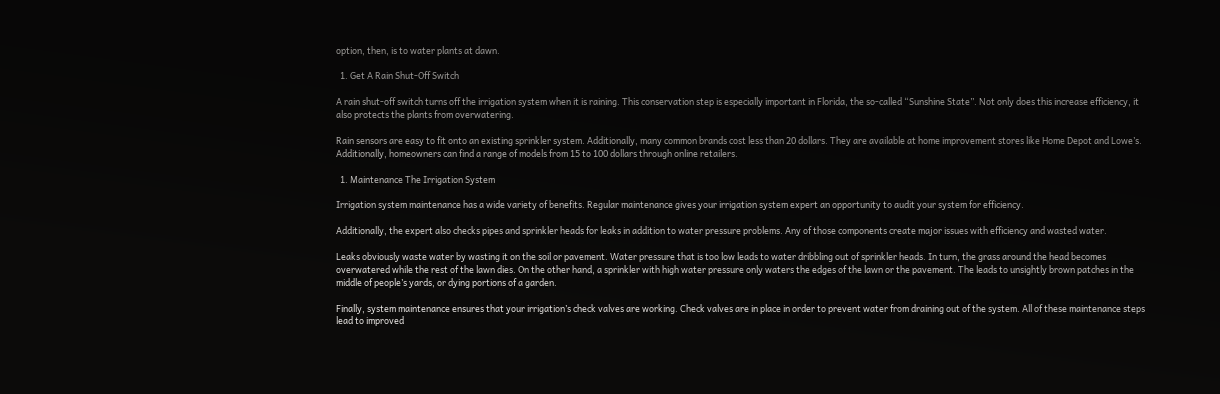option, then, is to water plants at dawn.

  1. Get A Rain Shut-Off Switch

A rain shut-off switch turns off the irrigation system when it is raining. This conservation step is especially important in Florida, the so-called “Sunshine State”. Not only does this increase efficiency, it also protects the plants from overwatering.

Rain sensors are easy to fit onto an existing sprinkler system. Additionally, many common brands cost less than 20 dollars. They are available at home improvement stores like Home Depot and Lowe’s. Additionally, homeowners can find a range of models from 15 to 100 dollars through online retailers.

  1. Maintenance The Irrigation System

Irrigation system maintenance has a wide variety of benefits. Regular maintenance gives your irrigation system expert an opportunity to audit your system for efficiency.

Additionally, the expert also checks pipes and sprinkler heads for leaks in addition to water pressure problems. Any of those components create major issues with efficiency and wasted water.

Leaks obviously waste water by wasting it on the soil or pavement. Water pressure that is too low leads to water dribbling out of sprinkler heads. In turn, the grass around the head becomes overwatered while the rest of the lawn dies. On the other hand, a sprinkler with high water pressure only waters the edges of the lawn or the pavement. The leads to unsightly brown patches in the middle of people’s yards, or dying portions of a garden.

Finally, system maintenance ensures that your irrigation’s check valves are working. Check valves are in place in order to prevent water from draining out of the system. All of these maintenance steps lead to improved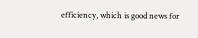efficiency, which is good news for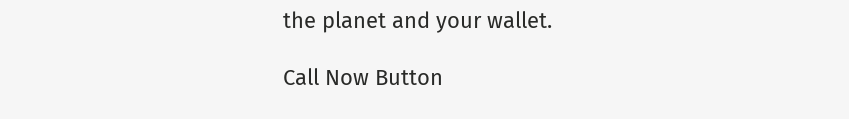the planet and your wallet.

Call Now Button